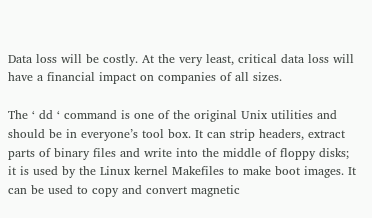Data loss will be costly. At the very least, critical data loss will have a financial impact on companies of all sizes.

The ‘ dd ‘ command is one of the original Unix utilities and should be in everyone’s tool box. It can strip headers, extract parts of binary files and write into the middle of floppy disks; it is used by the Linux kernel Makefiles to make boot images. It can be used to copy and convert magnetic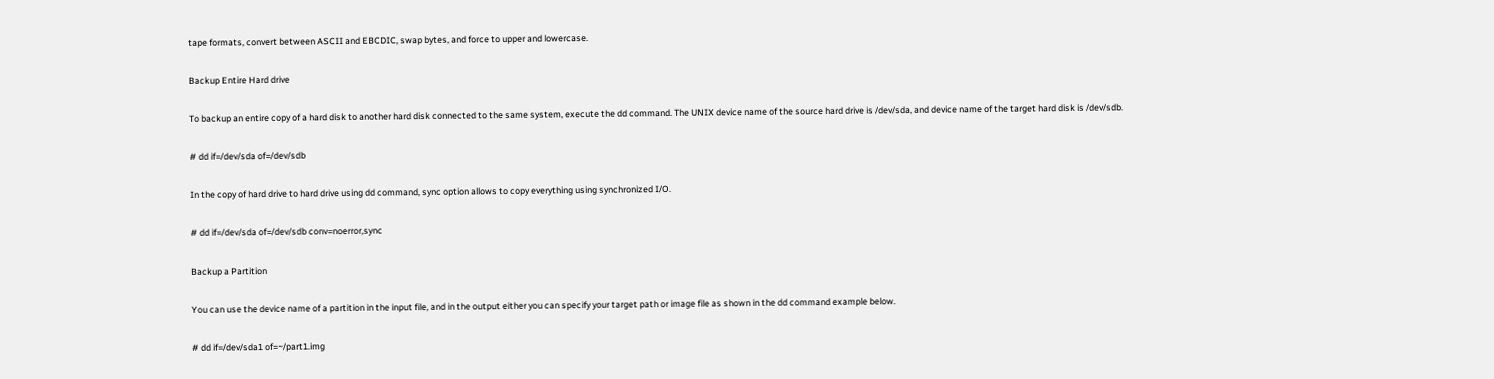tape formats, convert between ASCII and EBCDIC, swap bytes, and force to upper and lowercase.

Backup Entire Hard drive

To backup an entire copy of a hard disk to another hard disk connected to the same system, execute the dd command. The UNIX device name of the source hard drive is /dev/sda, and device name of the target hard disk is /dev/sdb.

# dd if=/dev/sda of=/dev/sdb

In the copy of hard drive to hard drive using dd command, sync option allows to copy everything using synchronized I/O.

# dd if=/dev/sda of=/dev/sdb conv=noerror,sync

Backup a Partition

You can use the device name of a partition in the input file, and in the output either you can specify your target path or image file as shown in the dd command example below.

# dd if=/dev/sda1 of=~/part1.img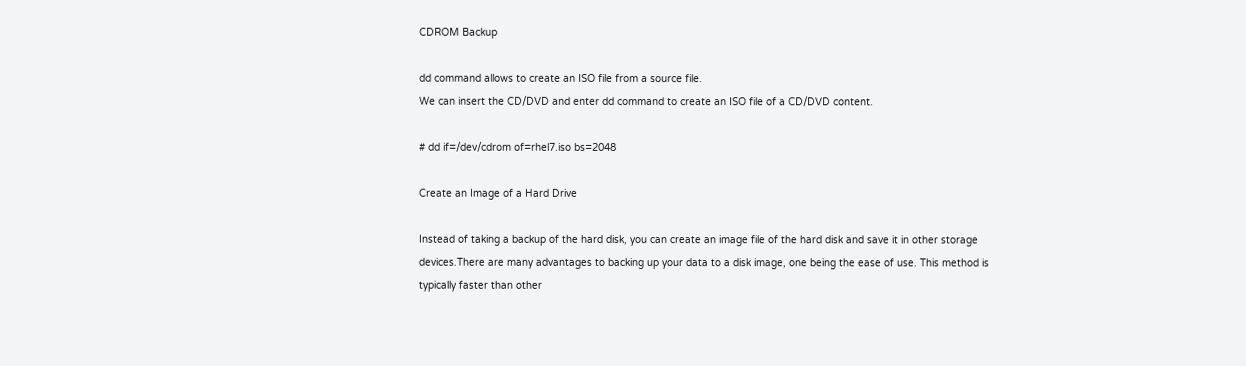CDROM Backup

dd command allows to create an ISO file from a source file.
We can insert the CD/DVD and enter dd command to create an ISO file of a CD/DVD content.

# dd if=/dev/cdrom of=rhel7.iso bs=2048

Create an Image of a Hard Drive

Instead of taking a backup of the hard disk, you can create an image file of the hard disk and save it in other storage devices.There are many advantages to backing up your data to a disk image, one being the ease of use. This method is typically faster than other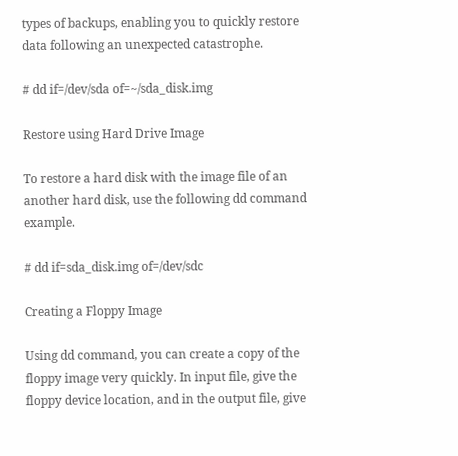types of backups, enabling you to quickly restore data following an unexpected catastrophe.

# dd if=/dev/sda of=~/sda_disk.img

Restore using Hard Drive Image

To restore a hard disk with the image file of an another hard disk, use the following dd command example.

# dd if=sda_disk.img of=/dev/sdc

Creating a Floppy Image

Using dd command, you can create a copy of the floppy image very quickly. In input file, give the floppy device location, and in the output file, give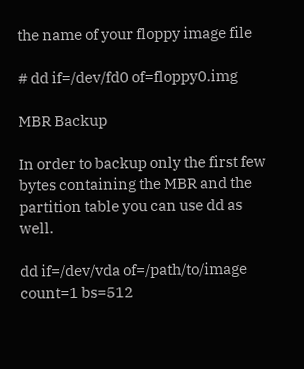the name of your floppy image file

# dd if=/dev/fd0 of=floppy0.img

MBR Backup

In order to backup only the first few bytes containing the MBR and the partition table you can use dd as well.

dd if=/dev/vda of=/path/to/image count=1 bs=512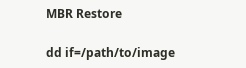MBR Restore

dd if=/path/to/image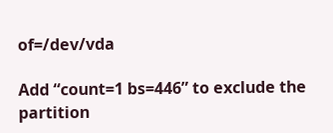of=/dev/vda

Add “count=1 bs=446” to exclude the partition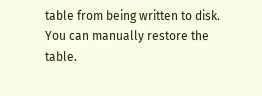table from being written to disk. You can manually restore the table.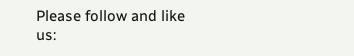Please follow and like us: